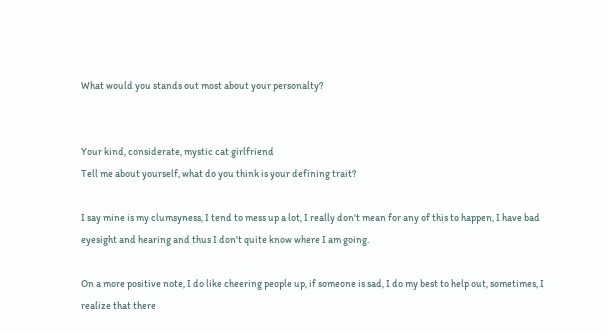What would you stands out most about your personalty?


Your kind, considerate, mystic cat girlfriend
Tell me about yourself, what do you think is your defining trait?

I say mine is my clumsyness, I tend to mess up a lot, I really don't mean for any of this to happen, I have bad eyesight and hearing and thus I don't quite know where I am going.

On a more positive note, I do like cheering people up, if someone is sad, I do my best to help out, sometimes, I realize that there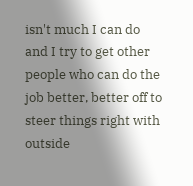isn't much I can do and I try to get other people who can do the job better, better off to steer things right with outside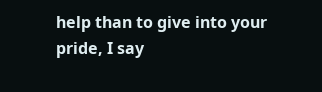help than to give into your pride, I say